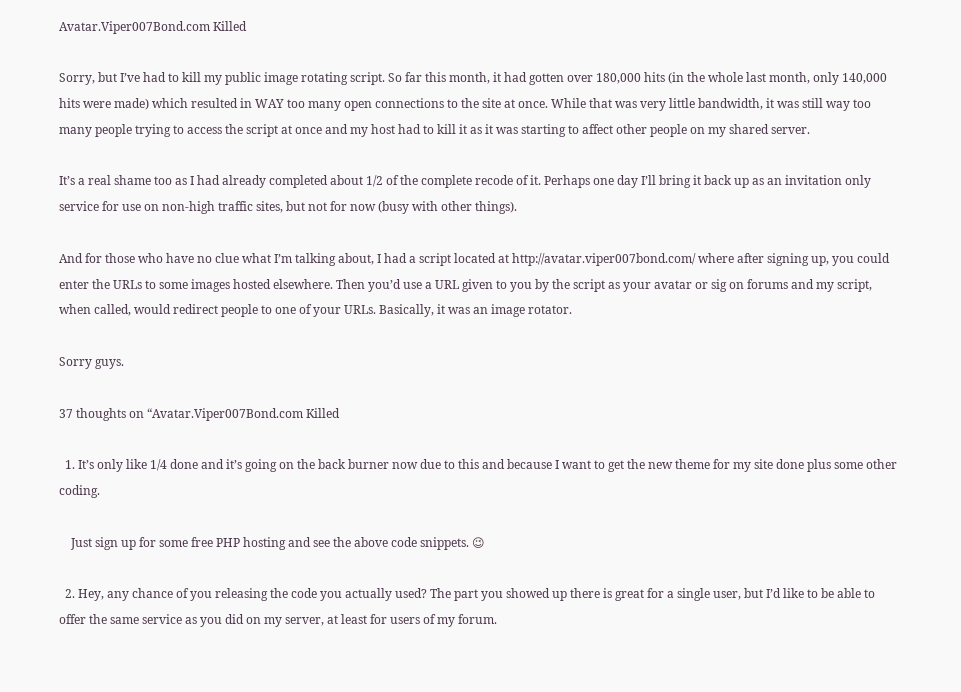Avatar.Viper007Bond.com Killed

Sorry, but I’ve had to kill my public image rotating script. So far this month, it had gotten over 180,000 hits (in the whole last month, only 140,000 hits were made) which resulted in WAY too many open connections to the site at once. While that was very little bandwidth, it was still way too many people trying to access the script at once and my host had to kill it as it was starting to affect other people on my shared server.

It’s a real shame too as I had already completed about 1/2 of the complete recode of it. Perhaps one day I’ll bring it back up as an invitation only service for use on non-high traffic sites, but not for now (busy with other things).

And for those who have no clue what I’m talking about, I had a script located at http://avatar.viper007bond.com/ where after signing up, you could enter the URLs to some images hosted elsewhere. Then you’d use a URL given to you by the script as your avatar or sig on forums and my script, when called, would redirect people to one of your URLs. Basically, it was an image rotator.

Sorry guys.

37 thoughts on “Avatar.Viper007Bond.com Killed

  1. It’s only like 1/4 done and it’s going on the back burner now due to this and because I want to get the new theme for my site done plus some other coding.

    Just sign up for some free PHP hosting and see the above code snippets. 😉

  2. Hey, any chance of you releasing the code you actually used? The part you showed up there is great for a single user, but I’d like to be able to offer the same service as you did on my server, at least for users of my forum.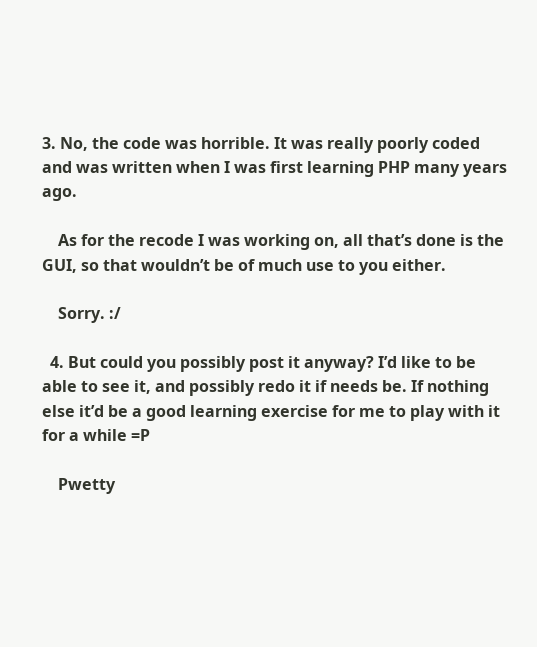3. No, the code was horrible. It was really poorly coded and was written when I was first learning PHP many years ago.

    As for the recode I was working on, all that’s done is the GUI, so that wouldn’t be of much use to you either.

    Sorry. :/

  4. But could you possibly post it anyway? I’d like to be able to see it, and possibly redo it if needs be. If nothing else it’d be a good learning exercise for me to play with it for a while =P

    Pwetty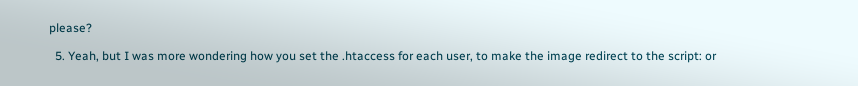please?

  5. Yeah, but I was more wondering how you set the .htaccess for each user, to make the image redirect to the script: or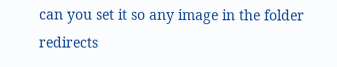can you set it so any image in the folder redirects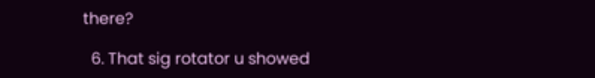there?

  6. That sig rotator u showed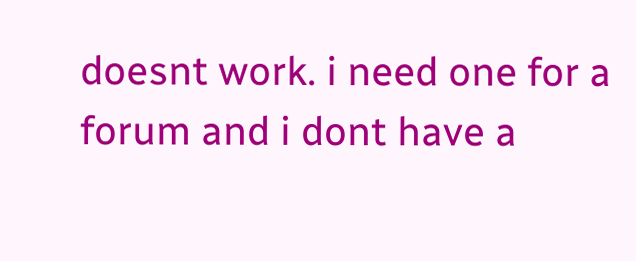doesnt work. i need one for a forum and i dont have a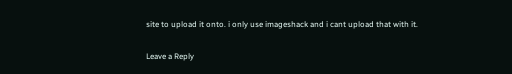site to upload it onto. i only use imageshack and i cant upload that with it.

Leave a Reply